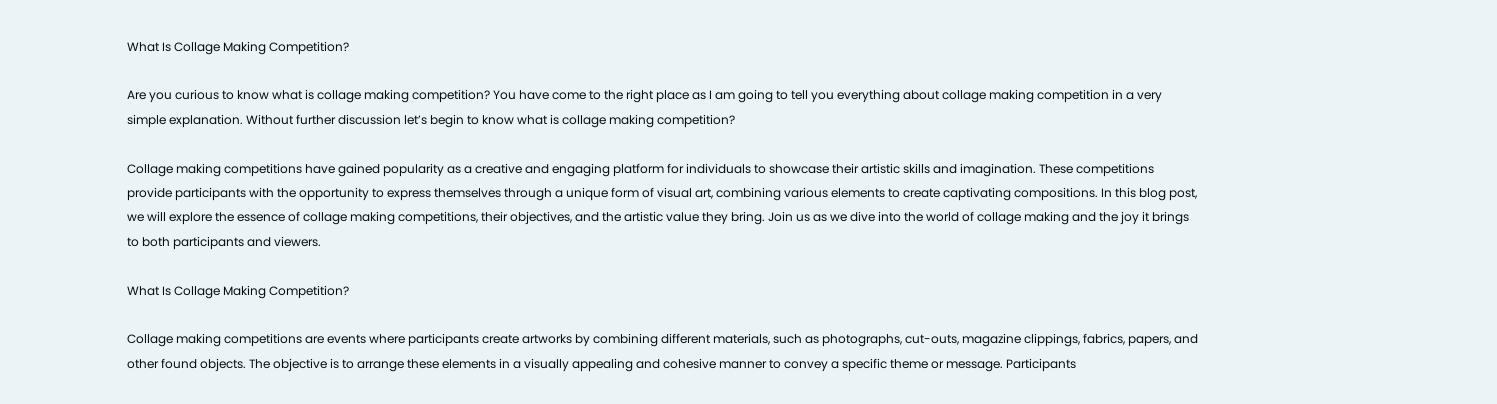What Is Collage Making Competition?

Are you curious to know what is collage making competition? You have come to the right place as I am going to tell you everything about collage making competition in a very simple explanation. Without further discussion let’s begin to know what is collage making competition?

Collage making competitions have gained popularity as a creative and engaging platform for individuals to showcase their artistic skills and imagination. These competitions provide participants with the opportunity to express themselves through a unique form of visual art, combining various elements to create captivating compositions. In this blog post, we will explore the essence of collage making competitions, their objectives, and the artistic value they bring. Join us as we dive into the world of collage making and the joy it brings to both participants and viewers.

What Is Collage Making Competition?

Collage making competitions are events where participants create artworks by combining different materials, such as photographs, cut-outs, magazine clippings, fabrics, papers, and other found objects. The objective is to arrange these elements in a visually appealing and cohesive manner to convey a specific theme or message. Participants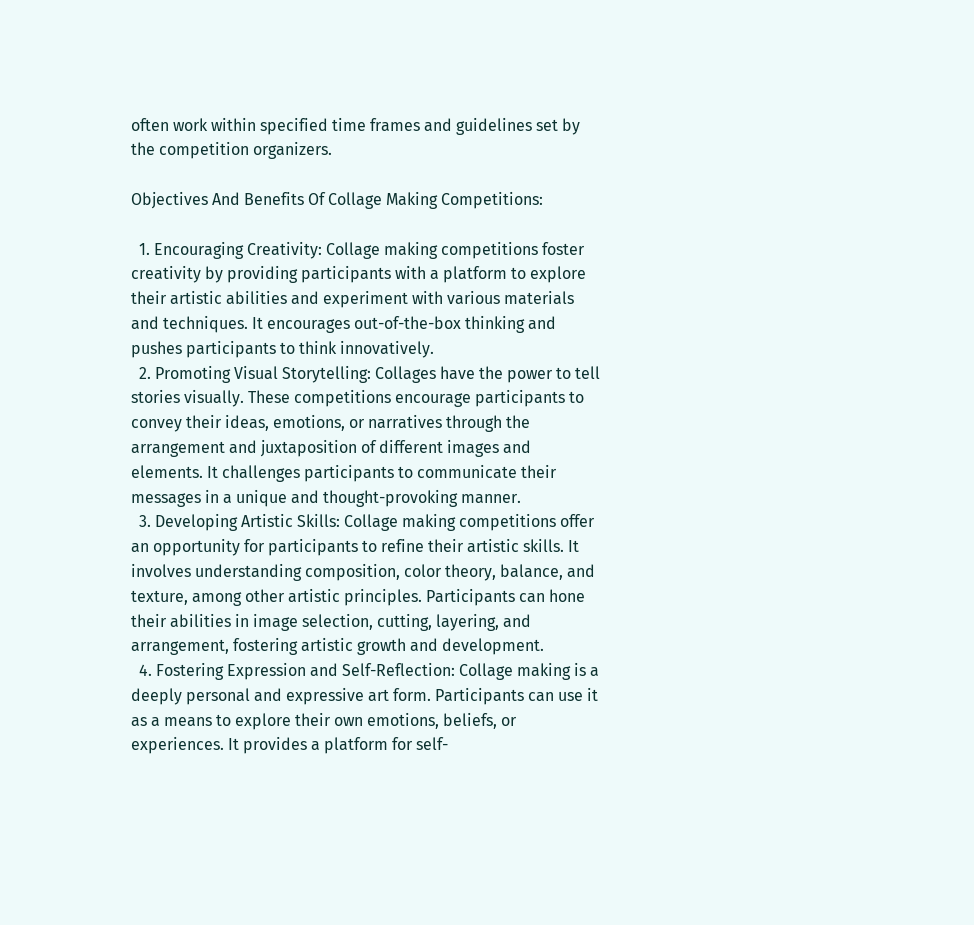often work within specified time frames and guidelines set by the competition organizers.

Objectives And Benefits Of Collage Making Competitions:

  1. Encouraging Creativity: Collage making competitions foster creativity by providing participants with a platform to explore their artistic abilities and experiment with various materials and techniques. It encourages out-of-the-box thinking and pushes participants to think innovatively.
  2. Promoting Visual Storytelling: Collages have the power to tell stories visually. These competitions encourage participants to convey their ideas, emotions, or narratives through the arrangement and juxtaposition of different images and elements. It challenges participants to communicate their messages in a unique and thought-provoking manner.
  3. Developing Artistic Skills: Collage making competitions offer an opportunity for participants to refine their artistic skills. It involves understanding composition, color theory, balance, and texture, among other artistic principles. Participants can hone their abilities in image selection, cutting, layering, and arrangement, fostering artistic growth and development.
  4. Fostering Expression and Self-Reflection: Collage making is a deeply personal and expressive art form. Participants can use it as a means to explore their own emotions, beliefs, or experiences. It provides a platform for self-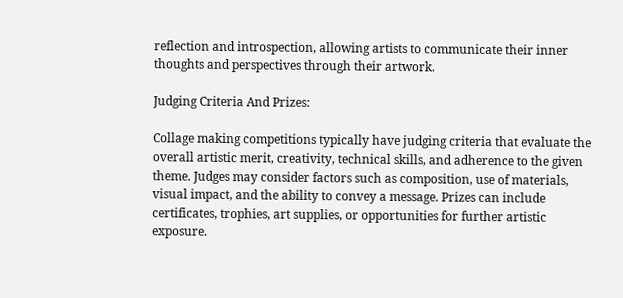reflection and introspection, allowing artists to communicate their inner thoughts and perspectives through their artwork.

Judging Criteria And Prizes:

Collage making competitions typically have judging criteria that evaluate the overall artistic merit, creativity, technical skills, and adherence to the given theme. Judges may consider factors such as composition, use of materials, visual impact, and the ability to convey a message. Prizes can include certificates, trophies, art supplies, or opportunities for further artistic exposure.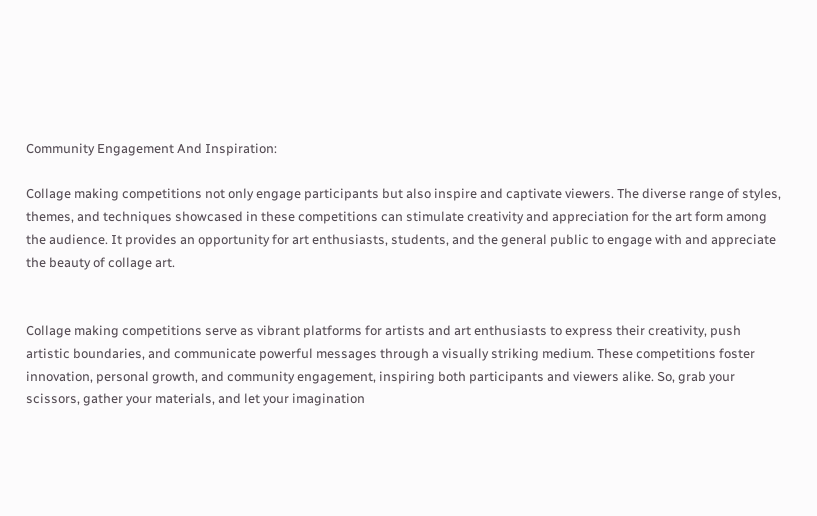Community Engagement And Inspiration:

Collage making competitions not only engage participants but also inspire and captivate viewers. The diverse range of styles, themes, and techniques showcased in these competitions can stimulate creativity and appreciation for the art form among the audience. It provides an opportunity for art enthusiasts, students, and the general public to engage with and appreciate the beauty of collage art.


Collage making competitions serve as vibrant platforms for artists and art enthusiasts to express their creativity, push artistic boundaries, and communicate powerful messages through a visually striking medium. These competitions foster innovation, personal growth, and community engagement, inspiring both participants and viewers alike. So, grab your scissors, gather your materials, and let your imagination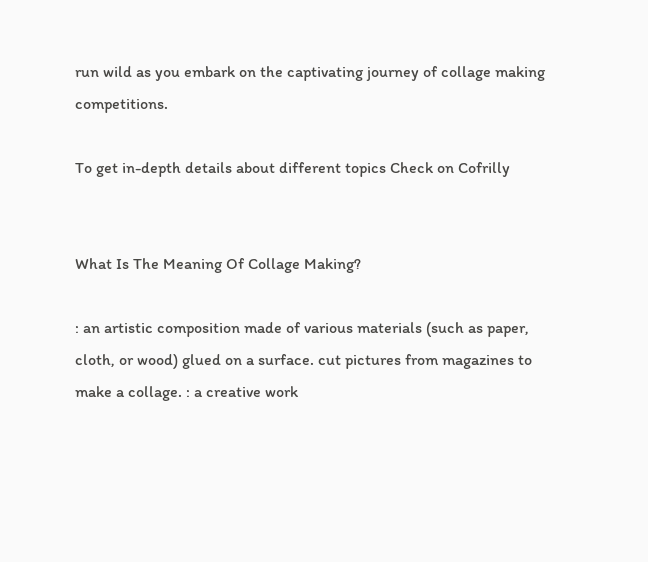run wild as you embark on the captivating journey of collage making competitions.

To get in-depth details about different topics Check on Cofrilly


What Is The Meaning Of Collage Making?

: an artistic composition made of various materials (such as paper, cloth, or wood) glued on a surface. cut pictures from magazines to make a collage. : a creative work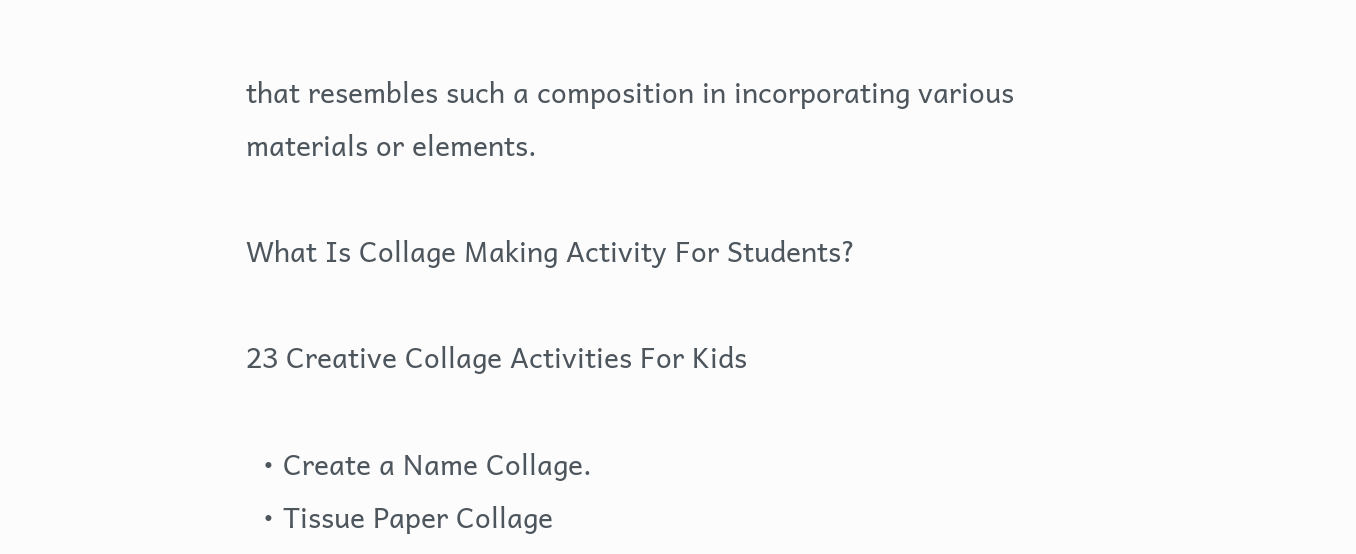that resembles such a composition in incorporating various materials or elements.

What Is Collage Making Activity For Students?

23 Creative Collage Activities For Kids

  • Create a Name Collage.
  • Tissue Paper Collage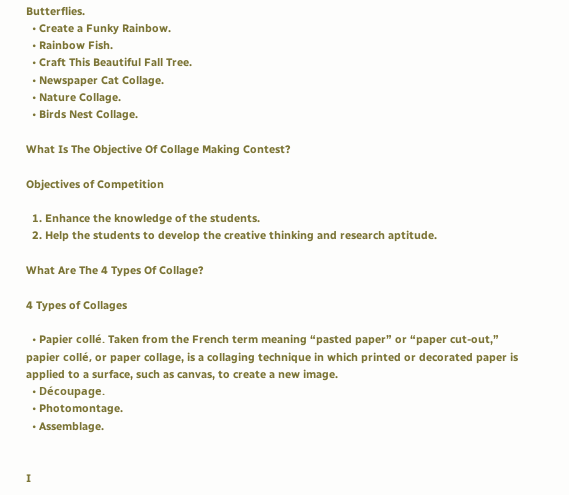Butterflies.
  • Create a Funky Rainbow.
  • Rainbow Fish.
  • Craft This Beautiful Fall Tree.
  • Newspaper Cat Collage.
  • Nature Collage.
  • Birds Nest Collage.

What Is The Objective Of Collage Making Contest?

Objectives of Competition

  1. Enhance the knowledge of the students.
  2. Help the students to develop the creative thinking and research aptitude.

What Are The 4 Types Of Collage?

4 Types of Collages

  • Papier collé. Taken from the French term meaning “pasted paper” or “paper cut-out,” papier collé, or paper collage, is a collaging technique in which printed or decorated paper is applied to a surface, such as canvas, to create a new image.
  • Découpage.
  • Photomontage.
  • Assemblage.


I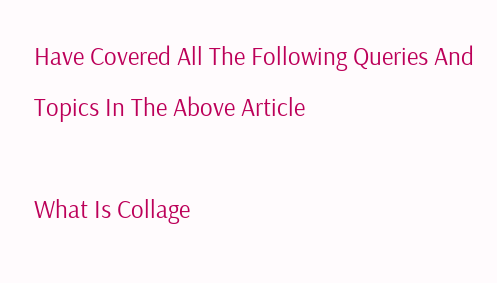Have Covered All The Following Queries And Topics In The Above Article

What Is Collage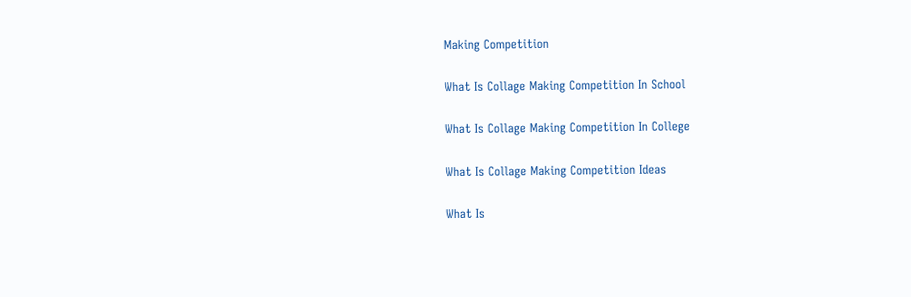Making Competition

What Is Collage Making Competition In School

What Is Collage Making Competition In College

What Is Collage Making Competition Ideas

What Is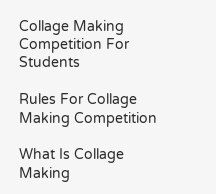Collage Making Competition For Students

Rules For Collage Making Competition

What Is Collage Making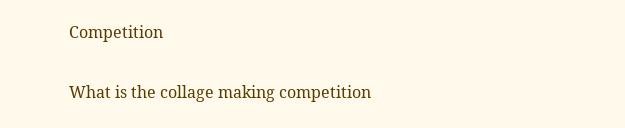Competition

What is the collage making competition